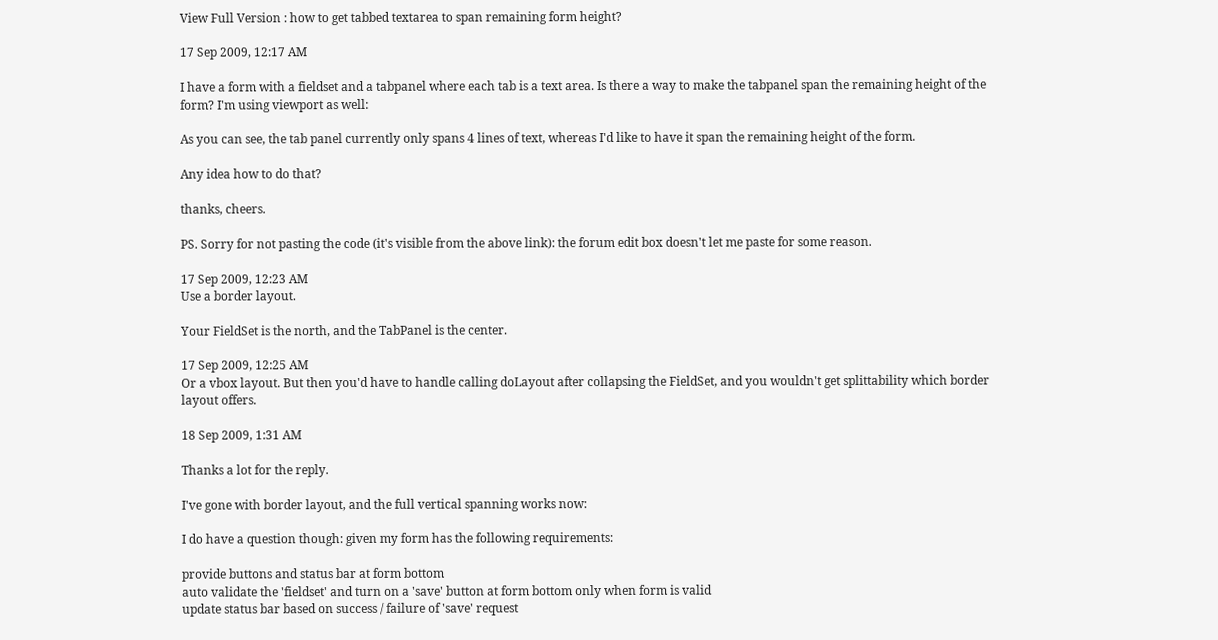View Full Version : how to get tabbed textarea to span remaining form height?

17 Sep 2009, 12:17 AM

I have a form with a fieldset and a tabpanel where each tab is a text area. Is there a way to make the tabpanel span the remaining height of the form? I'm using viewport as well:

As you can see, the tab panel currently only spans 4 lines of text, whereas I'd like to have it span the remaining height of the form.

Any idea how to do that?

thanks, cheers.

PS. Sorry for not pasting the code (it's visible from the above link): the forum edit box doesn't let me paste for some reason.

17 Sep 2009, 12:23 AM
Use a border layout.

Your FieldSet is the north, and the TabPanel is the center.

17 Sep 2009, 12:25 AM
Or a vbox layout. But then you'd have to handle calling doLayout after collapsing the FieldSet, and you wouldn't get splittability which border layout offers.

18 Sep 2009, 1:31 AM

Thanks a lot for the reply.

I've gone with border layout, and the full vertical spanning works now:

I do have a question though: given my form has the following requirements:

provide buttons and status bar at form bottom
auto validate the 'fieldset' and turn on a 'save' button at form bottom only when form is valid
update status bar based on success / failure of 'save' request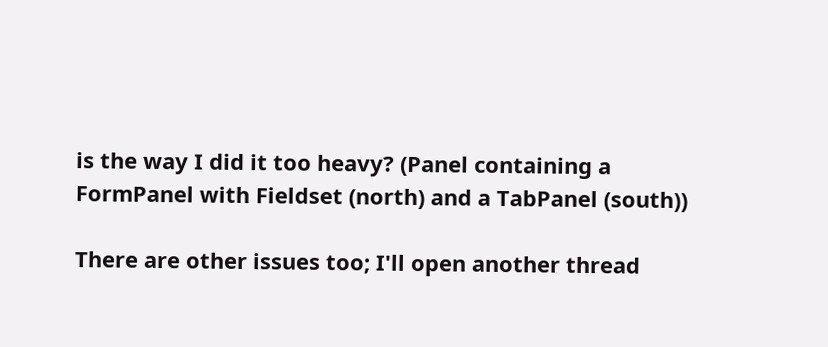is the way I did it too heavy? (Panel containing a FormPanel with Fieldset (north) and a TabPanel (south))

There are other issues too; I'll open another thread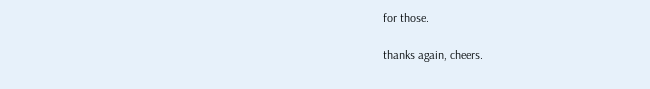for those.

thanks again, cheers.